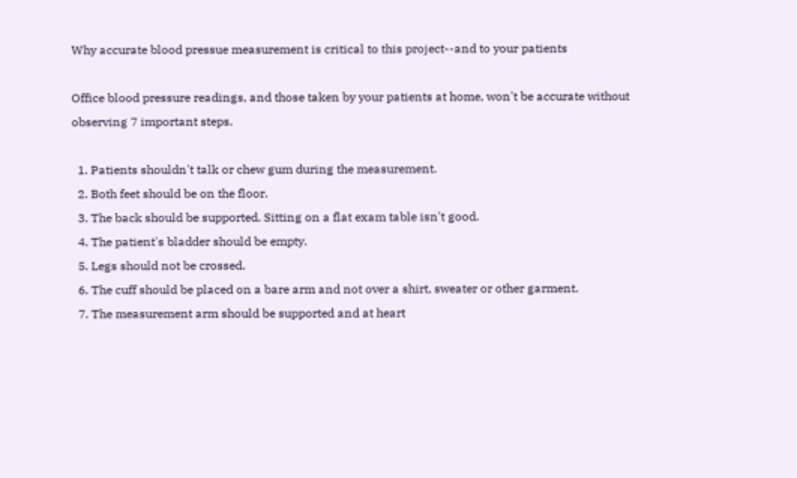Why accurate blood pressue measurement is critical to this project--and to your patients

Office blood pressure readings, and those taken by your patients at home, won't be accurate without observing 7 important steps.

  1. Patients shouldn't talk or chew gum during the measurement.
  2. Both feet should be on the floor.
  3. The back should be supported. Sitting on a flat exam table isn't good.
  4. The patient's bladder should be empty.
  5. Legs should not be crossed.
  6. The cuff should be placed on a bare arm and not over a shirt, sweater or other garment.
  7. The measurement arm should be supported and at heart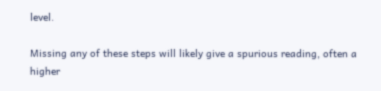level.

Missing any of these steps will likely give a spurious reading, often a higher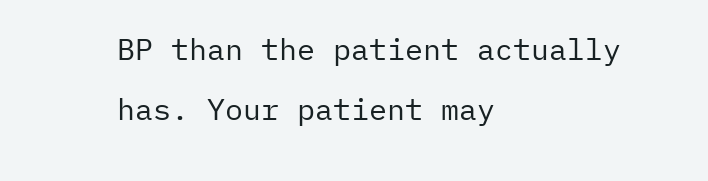BP than the patient actually has. Your patient may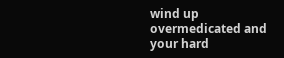wind up overmedicated and your hard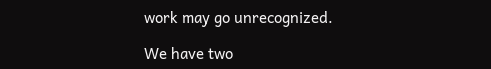work may go unrecognized.

We have two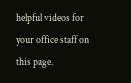helpful videos for your office staff on this page.